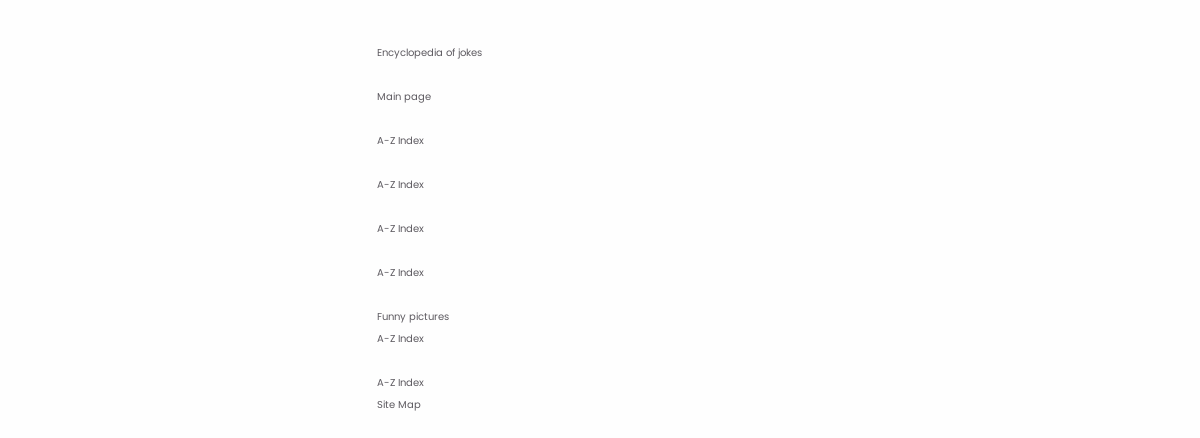Encyclopedia of jokes

Main page

A-Z Index

A-Z Index

A-Z Index

A-Z Index

Funny pictures
A-Z Index

A-Z Index
Site Map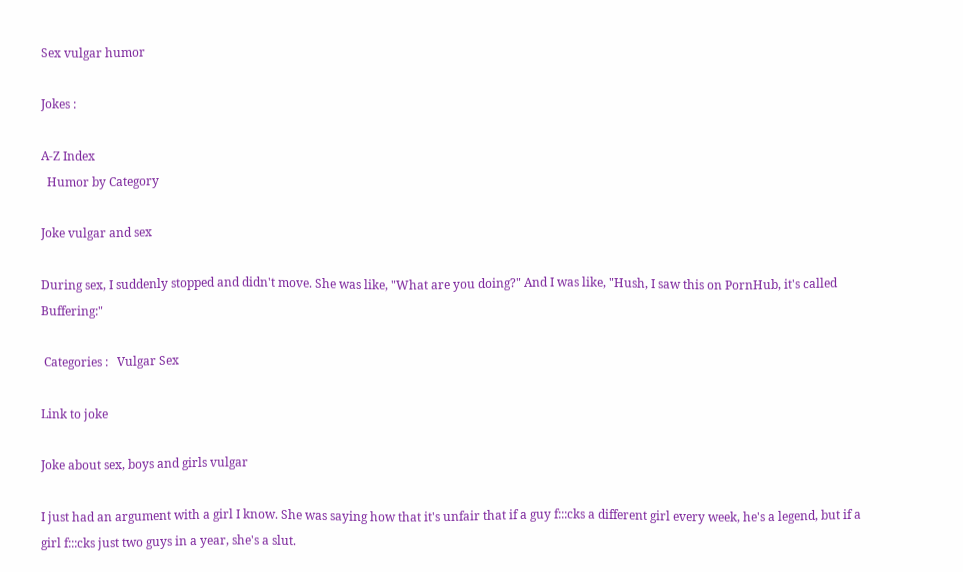Sex vulgar humor

Jokes :

A-Z Index
  Humor by Category

Joke vulgar and sex

During sex, I suddenly stopped and didn't move. She was like, "What are you doing?" And I was like, "Hush, I saw this on PornHub, it's called Buffering:"

 Categories :   Vulgar Sex

Link to joke

Joke about sex, boys and girls vulgar

I just had an argument with a girl I know. She was saying how that it's unfair that if a guy f:::cks a different girl every week, he's a legend, but if a girl f:::cks just two guys in a year, she's a slut.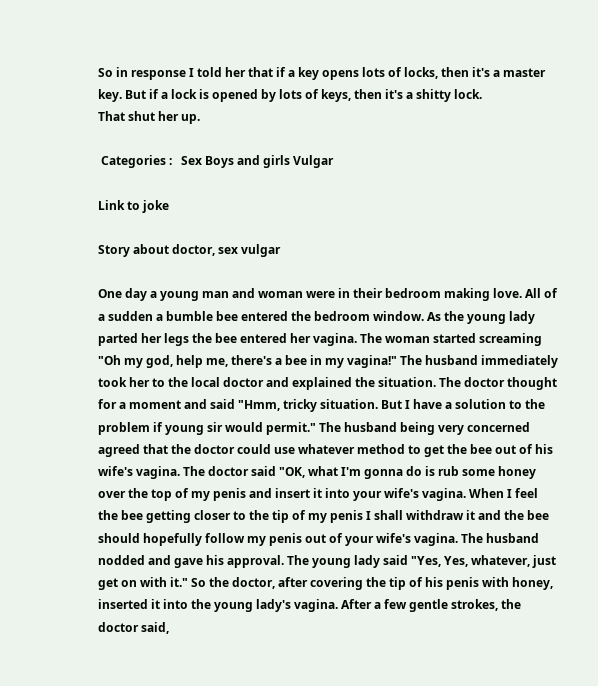So in response I told her that if a key opens lots of locks, then it's a master key. But if a lock is opened by lots of keys, then it's a shitty lock.
That shut her up.

 Categories :   Sex Boys and girls Vulgar

Link to joke

Story about doctor, sex vulgar

One day a young man and woman were in their bedroom making love. All of a sudden a bumble bee entered the bedroom window. As the young lady parted her legs the bee entered her vagina. The woman started screaming "Oh my god, help me, there's a bee in my vagina!" The husband immediately took her to the local doctor and explained the situation. The doctor thought for a moment and said "Hmm, tricky situation. But I have a solution to the problem if young sir would permit." The husband being very concerned agreed that the doctor could use whatever method to get the bee out of his wife's vagina. The doctor said "OK, what I'm gonna do is rub some honey over the top of my penis and insert it into your wife's vagina. When I feel the bee getting closer to the tip of my penis I shall withdraw it and the bee should hopefully follow my penis out of your wife's vagina. The husband nodded and gave his approval. The young lady said "Yes, Yes, whatever, just get on with it." So the doctor, after covering the tip of his penis with honey, inserted it into the young lady's vagina. After a few gentle strokes, the doctor said,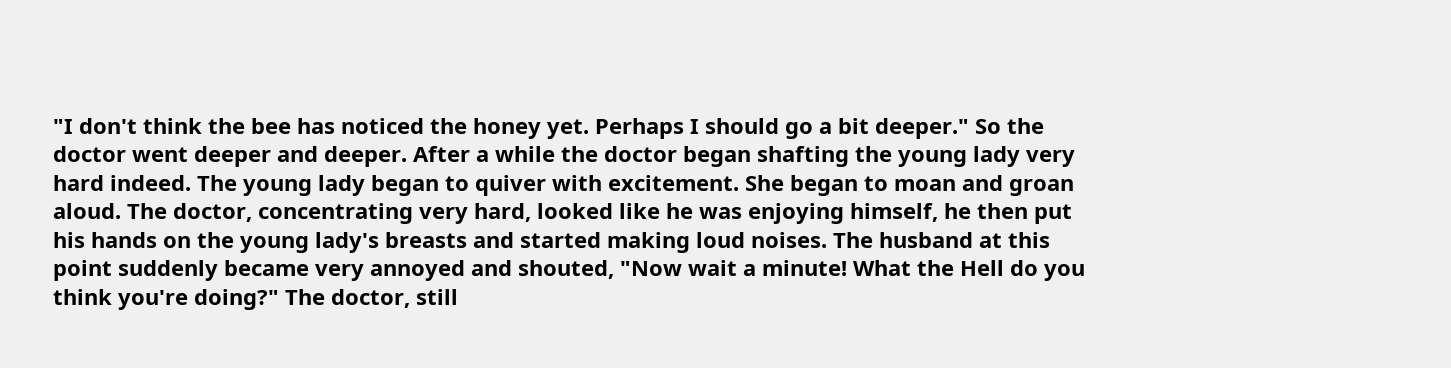"I don't think the bee has noticed the honey yet. Perhaps I should go a bit deeper." So the doctor went deeper and deeper. After a while the doctor began shafting the young lady very hard indeed. The young lady began to quiver with excitement. She began to moan and groan aloud. The doctor, concentrating very hard, looked like he was enjoying himself, he then put his hands on the young lady's breasts and started making loud noises. The husband at this point suddenly became very annoyed and shouted, "Now wait a minute! What the Hell do you think you're doing?" The doctor, still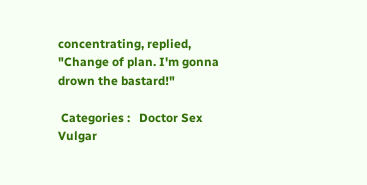concentrating, replied, "Change of plan. I'm gonna drown the bastard!"

 Categories :   Doctor Sex Vulgar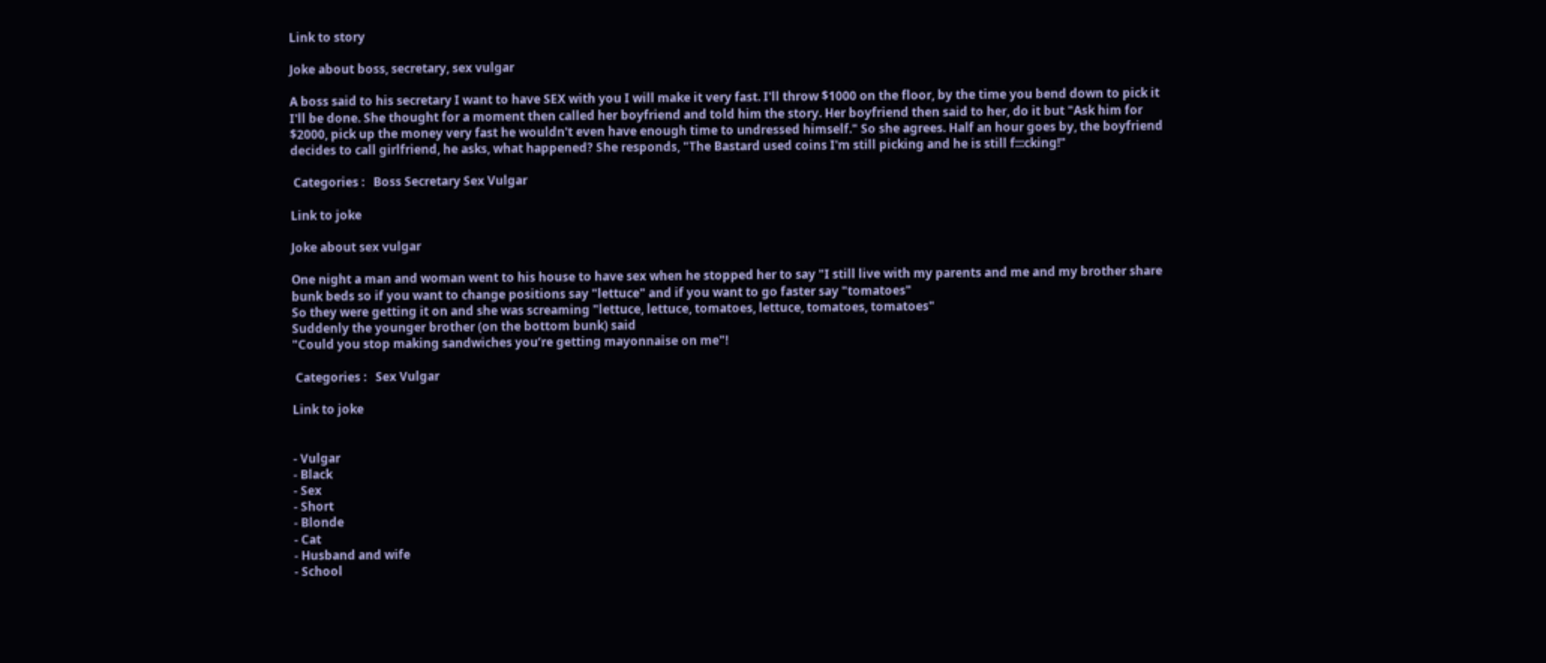Link to story

Joke about boss, secretary, sex vulgar

A boss said to his secretary I want to have SEX with you I will make it very fast. I'll throw $1000 on the floor, by the time you bend down to pick it I'll be done. She thought for a moment then called her boyfriend and told him the story. Her boyfriend then said to her, do it but "Ask him for $2000, pick up the money very fast he wouldn't even have enough time to undressed himself." So she agrees. Half an hour goes by, the boyfriend decides to call girlfriend, he asks, what happened? She responds, "The Bastard used coins I'm still picking and he is still f:::cking!"

 Categories :   Boss Secretary Sex Vulgar

Link to joke

Joke about sex vulgar

One night a man and woman went to his house to have sex when he stopped her to say "I still live with my parents and me and my brother share bunk beds so if you want to change positions say "lettuce" and if you want to go faster say "tomatoes"
So they were getting it on and she was screaming "lettuce, lettuce, tomatoes, lettuce, tomatoes, tomatoes"
Suddenly the younger brother (on the bottom bunk) said
"Could you stop making sandwiches you’re getting mayonnaise on me"!

 Categories :   Sex Vulgar

Link to joke


- Vulgar
- Black
- Sex
- Short
- Blonde
- Cat
- Husband and wife
- School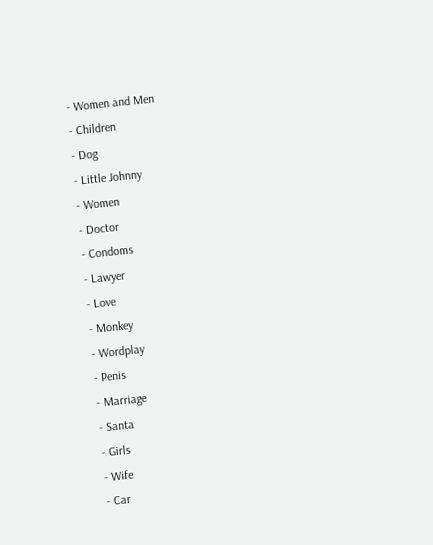- Women and Men
- Children
- Dog
- Little Johnny
- Women
- Doctor
- Condoms
- Lawyer
- Love
- Monkey
- Wordplay
- Penis
- Marriage
- Santa
- Girls
- Wife
- Car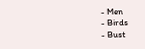- Men
- Birds
- Bust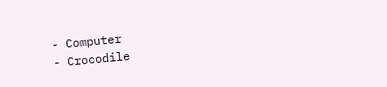- Computer
- Crocodile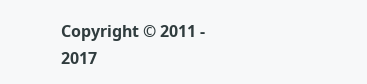Copyright © 2011 - 2017